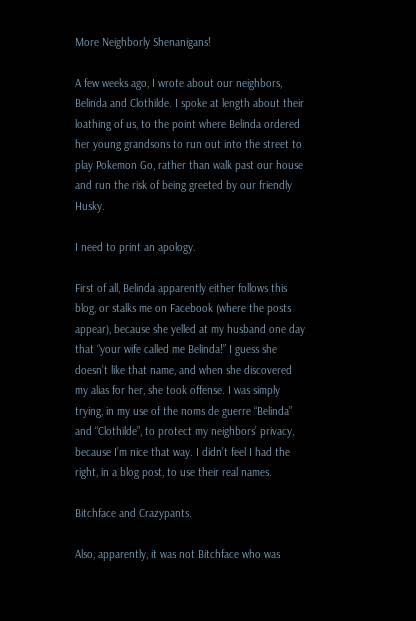More Neighborly Shenanigans!

A few weeks ago, I wrote about our neighbors, Belinda and Clothilde. I spoke at length about their loathing of us, to the point where Belinda ordered her young grandsons to run out into the street to play Pokemon Go, rather than walk past our house and run the risk of being greeted by our friendly Husky.

I need to print an apology.

First of all, Belinda apparently either follows this  blog, or stalks me on Facebook (where the posts appear), because she yelled at my husband one day that “your wife called me Belinda!” I guess she doesn’t like that name, and when she discovered my alias for her, she took offense. I was simply trying, in my use of the noms de guerre “Belinda” and “Clothilde”, to protect my neighbors’ privacy, because I’m nice that way. I didn’t feel I had the right, in a blog post, to use their real names.

Bitchface and Crazypants.

Also, apparently, it was not Bitchface who was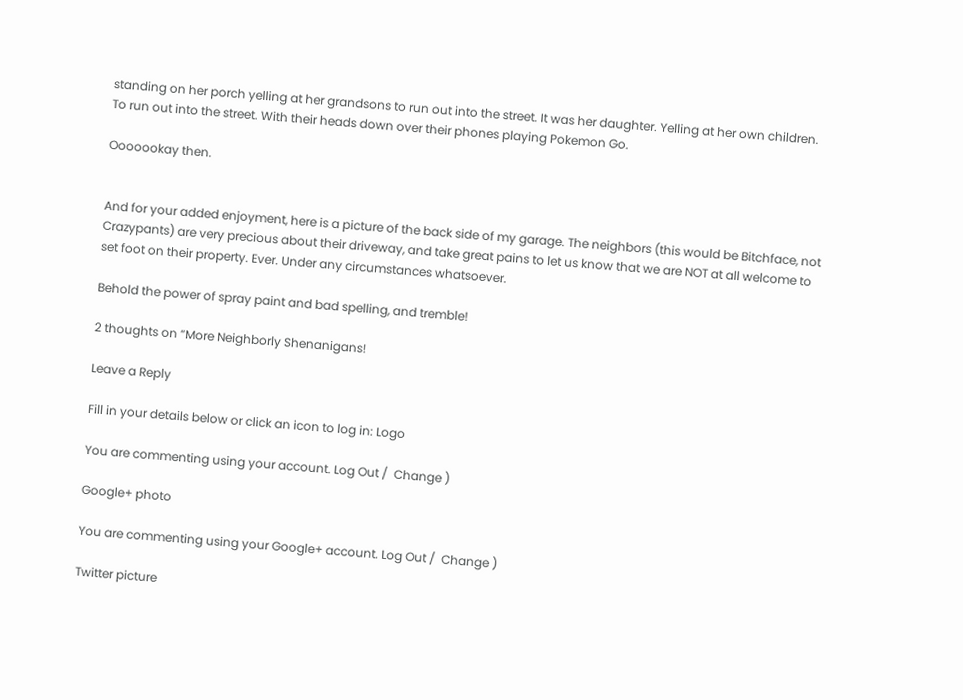standing on her porch yelling at her grandsons to run out into the street. It was her daughter. Yelling at her own children. To run out into the street. With their heads down over their phones playing Pokemon Go.

Ooooookay then.


And for your added enjoyment, here is a picture of the back side of my garage. The neighbors (this would be Bitchface, not Crazypants) are very precious about their driveway, and take great pains to let us know that we are NOT at all welcome to set foot on their property. Ever. Under any circumstances whatsoever.

Behold the power of spray paint and bad spelling, and tremble!

2 thoughts on “More Neighborly Shenanigans!

Leave a Reply

Fill in your details below or click an icon to log in: Logo

You are commenting using your account. Log Out /  Change )

Google+ photo

You are commenting using your Google+ account. Log Out /  Change )

Twitter picture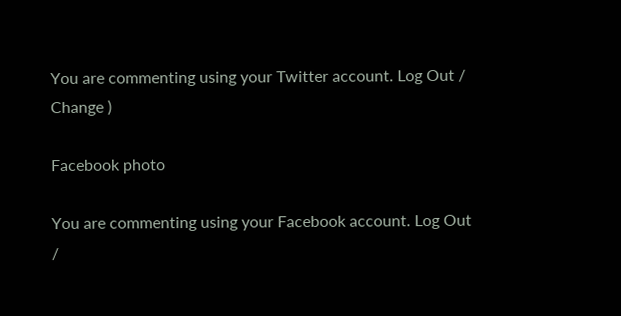You are commenting using your Twitter account. Log Out /  Change )

Facebook photo

You are commenting using your Facebook account. Log Out /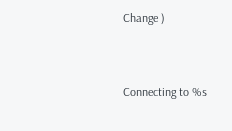Change )


Connecting to %s